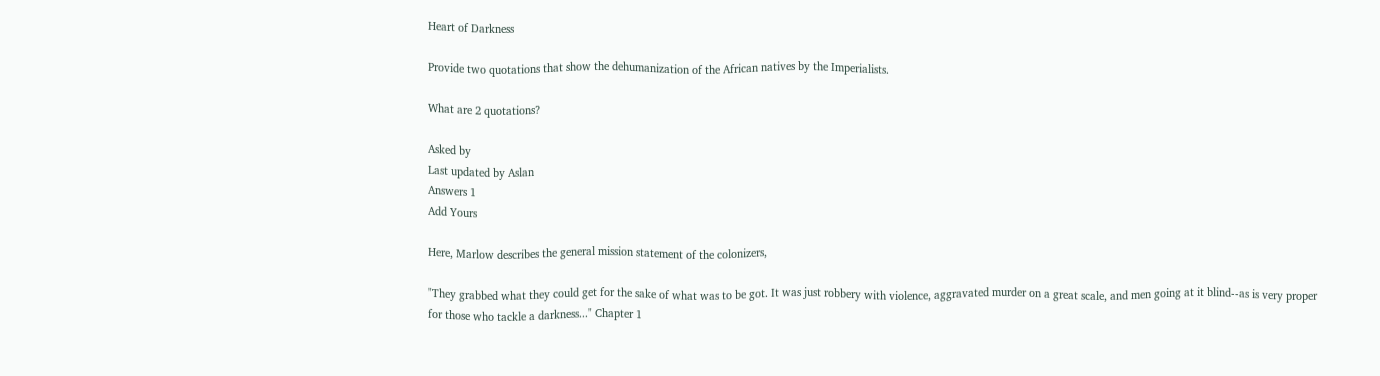Heart of Darkness

Provide two quotations that show the dehumanization of the African natives by the Imperialists.

What are 2 quotations?

Asked by
Last updated by Aslan
Answers 1
Add Yours

Here, Marlow describes the general mission statement of the colonizers,

"They grabbed what they could get for the sake of what was to be got. It was just robbery with violence, aggravated murder on a great scale, and men going at it blind--as is very proper for those who tackle a darkness..." Chapter 1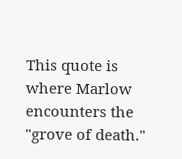This quote is where Marlow encounters the "grove of death."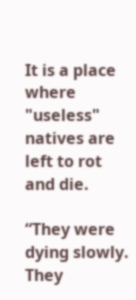It is a place where "useless" natives are left to rot and die.

“They were dying slowly. They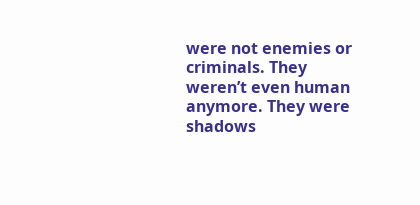were not enemies or criminals. They weren’t even human anymore. They were shadows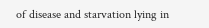of disease and starvation lying in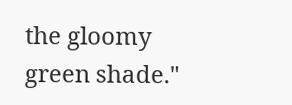the gloomy green shade."